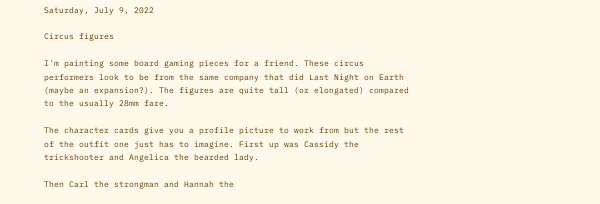Saturday, July 9, 2022

Circus figures

I'm painting some board gaming pieces for a friend. These circus performers look to be from the same company that did Last Night on Earth (maybe an expansion?). The figures are quite tall (or elongated) compared to the usually 28mm fare.

The character cards give you a profile picture to work from but the rest of the outfit one just has to imagine. First up was Cassidy the trickshooter and Angelica the bearded lady.

Then Carl the strongman and Hannah the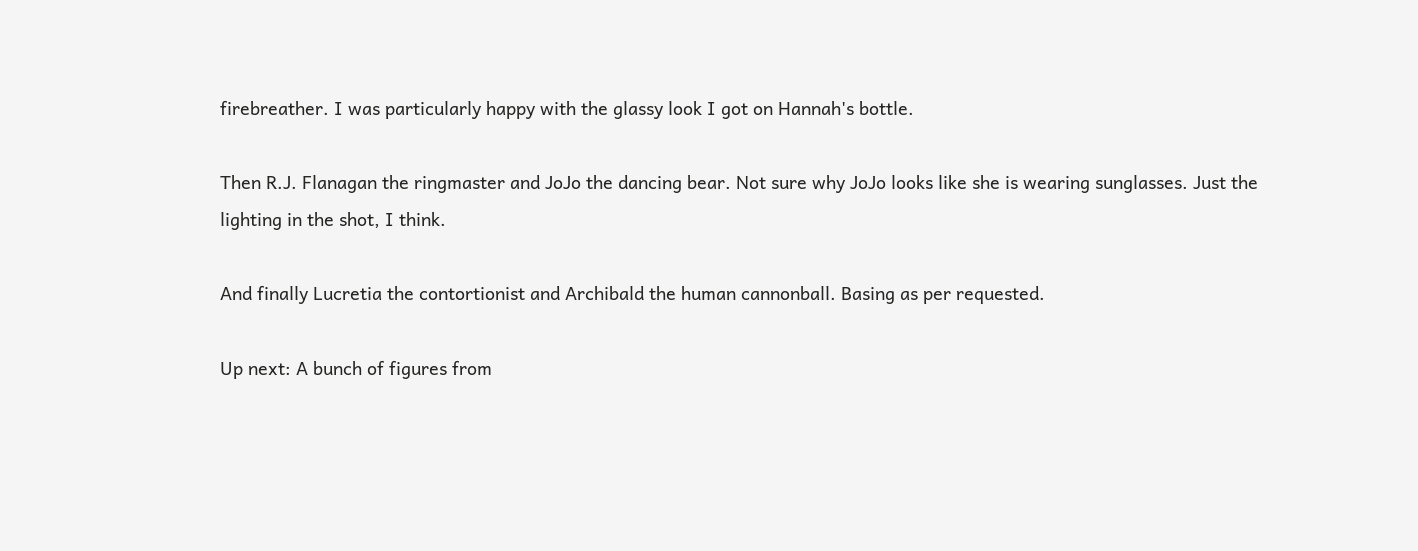firebreather. I was particularly happy with the glassy look I got on Hannah's bottle.

Then R.J. Flanagan the ringmaster and JoJo the dancing bear. Not sure why JoJo looks like she is wearing sunglasses. Just the lighting in the shot, I think.

And finally Lucretia the contortionist and Archibald the human cannonball. Basing as per requested.

Up next: A bunch of figures from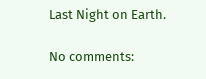Last Night on Earth.

No comments: